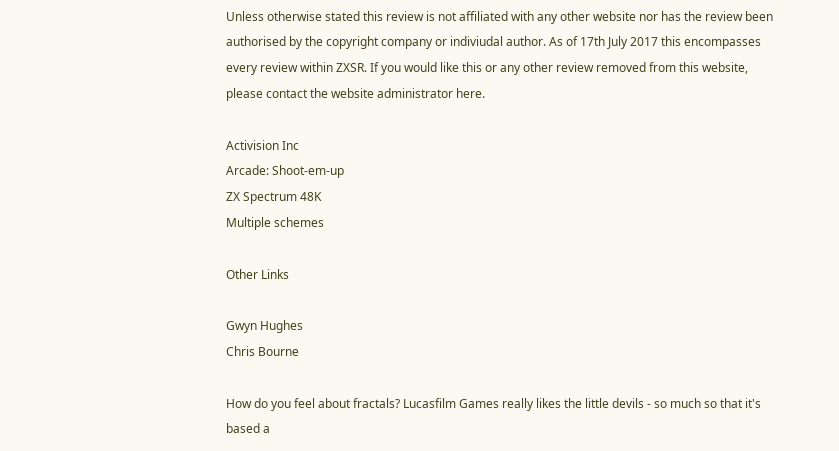Unless otherwise stated this review is not affiliated with any other website nor has the review been authorised by the copyright company or indiviudal author. As of 17th July 2017 this encompasses every review within ZXSR. If you would like this or any other review removed from this website, please contact the website administrator here.

Activision Inc
Arcade: Shoot-em-up
ZX Spectrum 48K
Multiple schemes

Other Links

Gwyn Hughes
Chris Bourne

How do you feel about fractals? Lucasfilm Games really likes the little devils - so much so that it's based a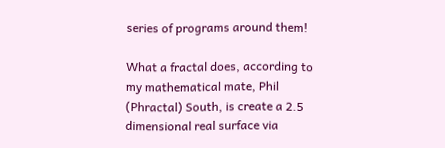series of programs around them!

What a fractal does, according to my mathematical mate, Phil (Phractal) South, is create a 2.5 dimensional real surface via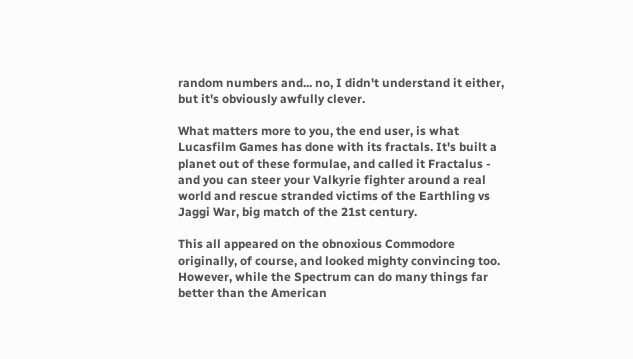random numbers and... no, I didn't understand it either, but it's obviously awfully clever.

What matters more to you, the end user, is what Lucasfilm Games has done with its fractals. It's built a planet out of these formulae, and called it Fractalus - and you can steer your Valkyrie fighter around a real world and rescue stranded victims of the Earthling vs Jaggi War, big match of the 21st century.

This all appeared on the obnoxious Commodore originally, of course, and looked mighty convincing too. However, while the Spectrum can do many things far better than the American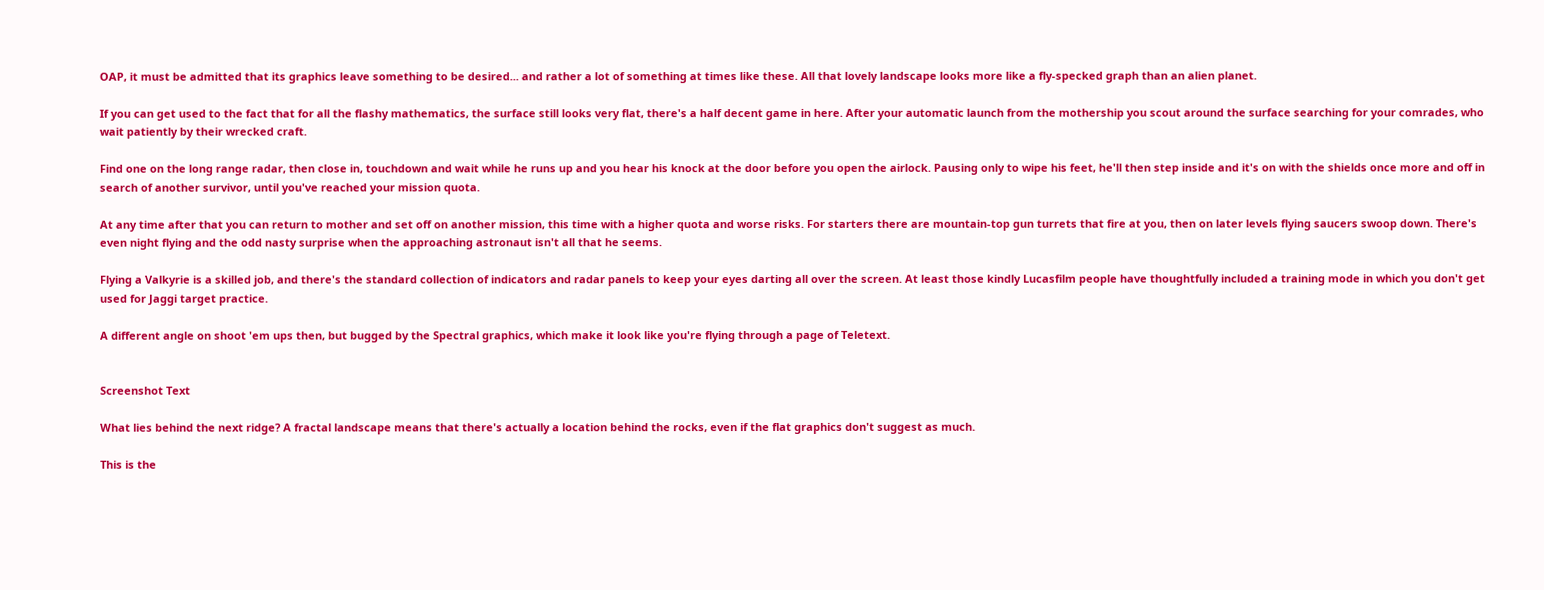OAP, it must be admitted that its graphics leave something to be desired... and rather a lot of something at times like these. All that lovely landscape looks more like a fly-specked graph than an alien planet.

If you can get used to the fact that for all the flashy mathematics, the surface still looks very flat, there's a half decent game in here. After your automatic launch from the mothership you scout around the surface searching for your comrades, who wait patiently by their wrecked craft.

Find one on the long range radar, then close in, touchdown and wait while he runs up and you hear his knock at the door before you open the airlock. Pausing only to wipe his feet, he'll then step inside and it's on with the shields once more and off in search of another survivor, until you've reached your mission quota.

At any time after that you can return to mother and set off on another mission, this time with a higher quota and worse risks. For starters there are mountain-top gun turrets that fire at you, then on later levels flying saucers swoop down. There's even night flying and the odd nasty surprise when the approaching astronaut isn't all that he seems.

Flying a Valkyrie is a skilled job, and there's the standard collection of indicators and radar panels to keep your eyes darting all over the screen. At least those kindly Lucasfilm people have thoughtfully included a training mode in which you don't get used for Jaggi target practice.

A different angle on shoot 'em ups then, but bugged by the Spectral graphics, which make it look like you're flying through a page of Teletext.


Screenshot Text

What lies behind the next ridge? A fractal landscape means that there's actually a location behind the rocks, even if the flat graphics don't suggest as much.

This is the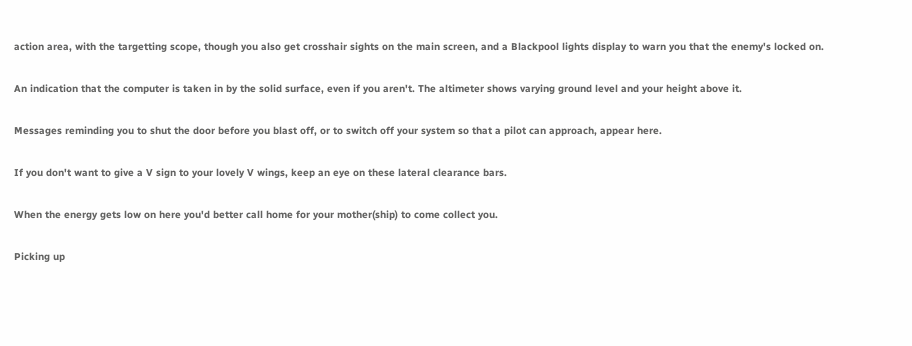action area, with the targetting scope, though you also get crosshair sights on the main screen, and a Blackpool lights display to warn you that the enemy's locked on.

An indication that the computer is taken in by the solid surface, even if you aren't. The altimeter shows varying ground level and your height above it.

Messages reminding you to shut the door before you blast off, or to switch off your system so that a pilot can approach, appear here.

If you don't want to give a V sign to your lovely V wings, keep an eye on these lateral clearance bars.

When the energy gets low on here you'd better call home for your mother(ship) to come collect you.

Picking up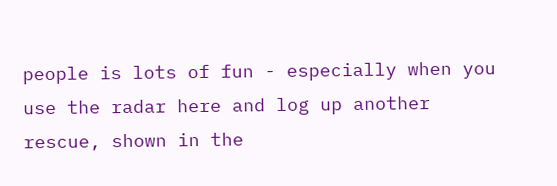people is lots of fun - especially when you use the radar here and log up another rescue, shown in the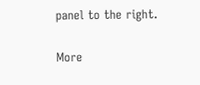panel to the right.

More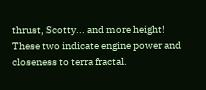thrust, Scotty... and more height! These two indicate engine power and closeness to terra fractal.